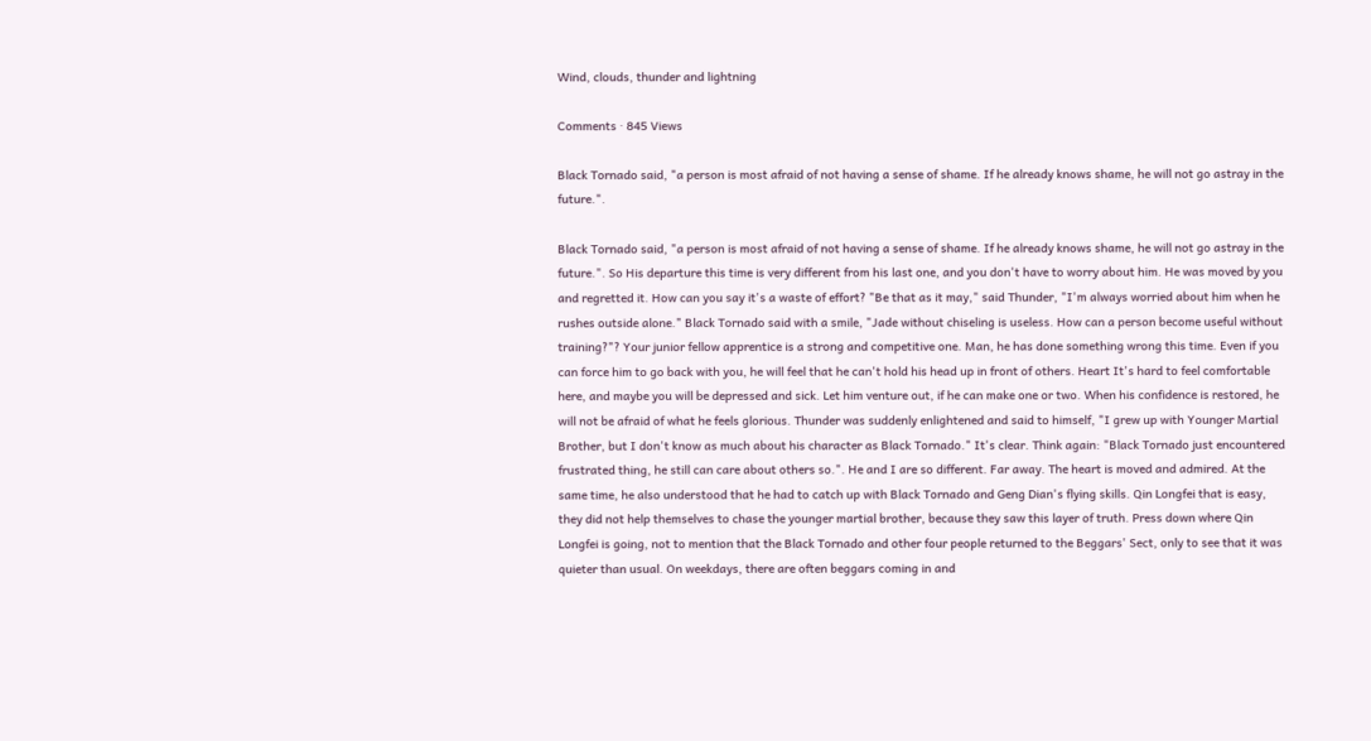Wind, clouds, thunder and lightning

Comments · 845 Views

Black Tornado said, "a person is most afraid of not having a sense of shame. If he already knows shame, he will not go astray in the future.".

Black Tornado said, "a person is most afraid of not having a sense of shame. If he already knows shame, he will not go astray in the future.". So His departure this time is very different from his last one, and you don't have to worry about him. He was moved by you and regretted it. How can you say it's a waste of effort? "Be that as it may," said Thunder, "I'm always worried about him when he rushes outside alone." Black Tornado said with a smile, "Jade without chiseling is useless. How can a person become useful without training?"? Your junior fellow apprentice is a strong and competitive one. Man, he has done something wrong this time. Even if you can force him to go back with you, he will feel that he can't hold his head up in front of others. Heart It's hard to feel comfortable here, and maybe you will be depressed and sick. Let him venture out, if he can make one or two. When his confidence is restored, he will not be afraid of what he feels glorious. Thunder was suddenly enlightened and said to himself, "I grew up with Younger Martial Brother, but I don't know as much about his character as Black Tornado." It's clear. Think again: "Black Tornado just encountered frustrated thing, he still can care about others so.". He and I are so different. Far away. The heart is moved and admired. At the same time, he also understood that he had to catch up with Black Tornado and Geng Dian's flying skills. Qin Longfei that is easy, they did not help themselves to chase the younger martial brother, because they saw this layer of truth. Press down where Qin Longfei is going, not to mention that the Black Tornado and other four people returned to the Beggars' Sect, only to see that it was quieter than usual. On weekdays, there are often beggars coming in and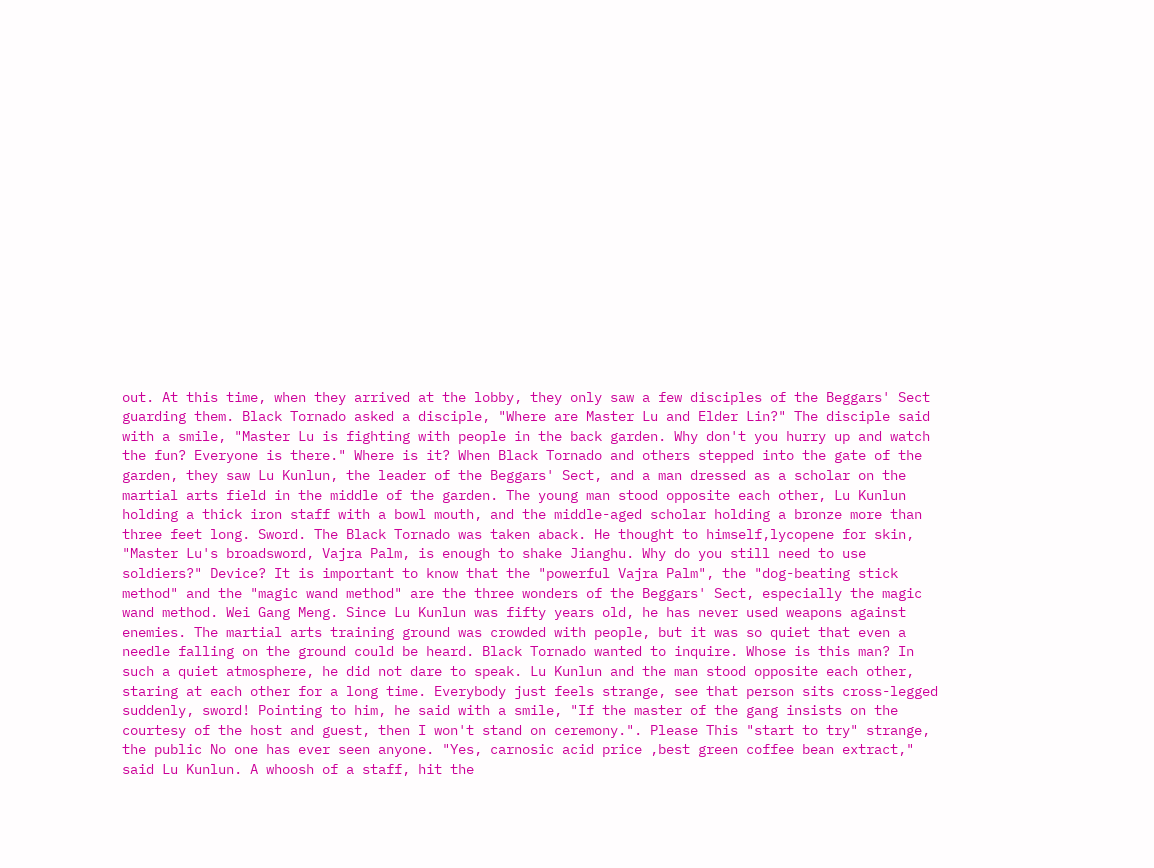out. At this time, when they arrived at the lobby, they only saw a few disciples of the Beggars' Sect guarding them. Black Tornado asked a disciple, "Where are Master Lu and Elder Lin?" The disciple said with a smile, "Master Lu is fighting with people in the back garden. Why don't you hurry up and watch the fun? Everyone is there." Where is it? When Black Tornado and others stepped into the gate of the garden, they saw Lu Kunlun, the leader of the Beggars' Sect, and a man dressed as a scholar on the martial arts field in the middle of the garden. The young man stood opposite each other, Lu Kunlun holding a thick iron staff with a bowl mouth, and the middle-aged scholar holding a bronze more than three feet long. Sword. The Black Tornado was taken aback. He thought to himself,lycopene for skin, "Master Lu's broadsword, Vajra Palm, is enough to shake Jianghu. Why do you still need to use soldiers?" Device? It is important to know that the "powerful Vajra Palm", the "dog-beating stick method" and the "magic wand method" are the three wonders of the Beggars' Sect, especially the magic wand method. Wei Gang Meng. Since Lu Kunlun was fifty years old, he has never used weapons against enemies. The martial arts training ground was crowded with people, but it was so quiet that even a needle falling on the ground could be heard. Black Tornado wanted to inquire. Whose is this man? In such a quiet atmosphere, he did not dare to speak. Lu Kunlun and the man stood opposite each other, staring at each other for a long time. Everybody just feels strange, see that person sits cross-legged suddenly, sword! Pointing to him, he said with a smile, "If the master of the gang insists on the courtesy of the host and guest, then I won't stand on ceremony.". Please This "start to try" strange, the public No one has ever seen anyone. "Yes, carnosic acid price ,best green coffee bean extract," said Lu Kunlun. A whoosh of a staff, hit the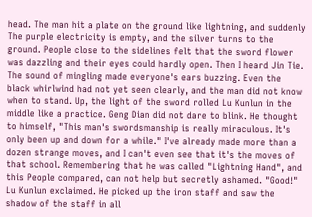head. The man hit a plate on the ground like lightning, and suddenly The purple electricity is empty, and the silver turns to the ground. People close to the sidelines felt that the sword flower was dazzling and their eyes could hardly open. Then I heard Jin Tie. The sound of mingling made everyone's ears buzzing. Even the black whirlwind had not yet seen clearly, and the man did not know when to stand. Up, the light of the sword rolled Lu Kunlun in the middle like a practice. Geng Dian did not dare to blink. He thought to himself, "This man's swordsmanship is really miraculous. It's only been up and down for a while." I've already made more than a dozen strange moves, and I can't even see that it's the moves of that school. Remembering that he was called "Lightning Hand", and this People compared, can not help but secretly ashamed. "Good!" Lu Kunlun exclaimed. He picked up the iron staff and saw the shadow of the staff in all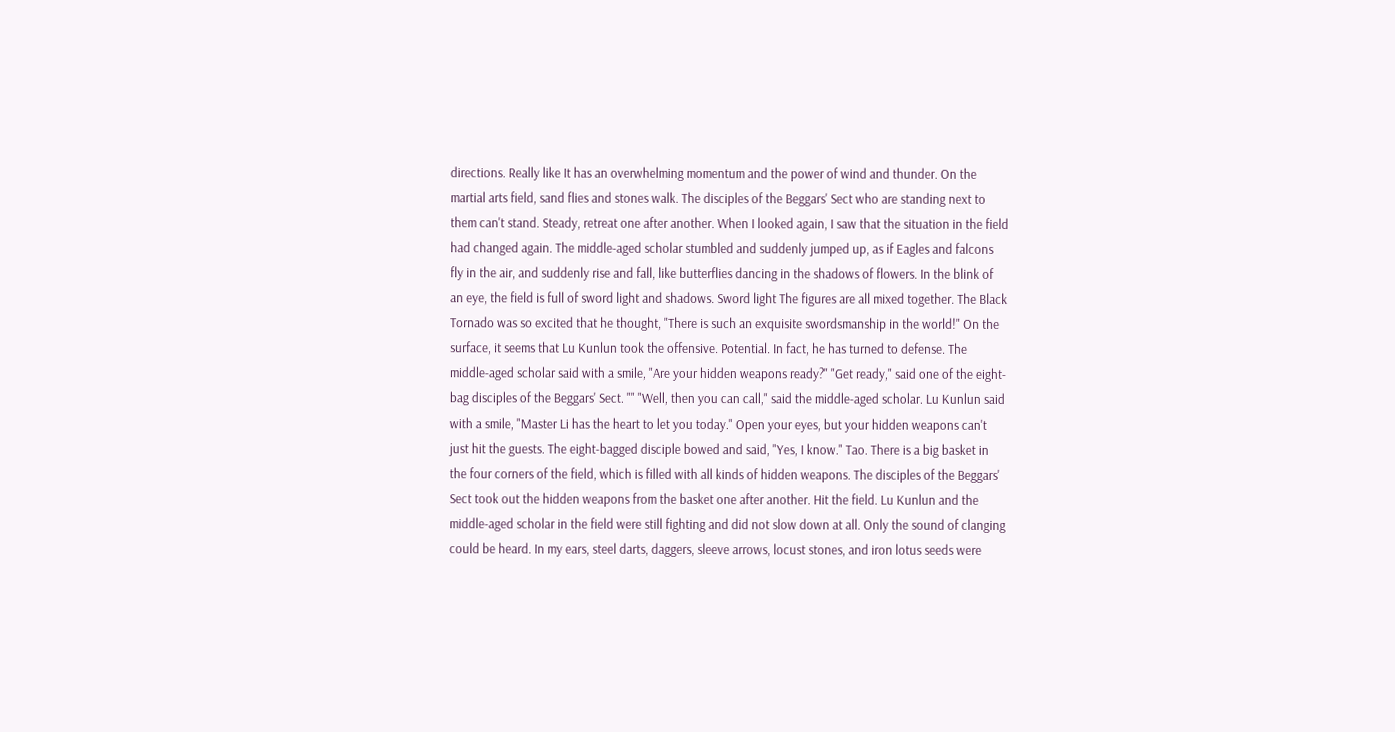directions. Really like It has an overwhelming momentum and the power of wind and thunder. On the martial arts field, sand flies and stones walk. The disciples of the Beggars' Sect who are standing next to them can't stand. Steady, retreat one after another. When I looked again, I saw that the situation in the field had changed again. The middle-aged scholar stumbled and suddenly jumped up, as if Eagles and falcons fly in the air, and suddenly rise and fall, like butterflies dancing in the shadows of flowers. In the blink of an eye, the field is full of sword light and shadows. Sword light The figures are all mixed together. The Black Tornado was so excited that he thought, "There is such an exquisite swordsmanship in the world!" On the surface, it seems that Lu Kunlun took the offensive. Potential. In fact, he has turned to defense. The middle-aged scholar said with a smile, "Are your hidden weapons ready?" "Get ready," said one of the eight-bag disciples of the Beggars' Sect. "" "Well, then you can call," said the middle-aged scholar. Lu Kunlun said with a smile, "Master Li has the heart to let you today." Open your eyes, but your hidden weapons can't just hit the guests. The eight-bagged disciple bowed and said, "Yes, I know." Tao. There is a big basket in the four corners of the field, which is filled with all kinds of hidden weapons. The disciples of the Beggars' Sect took out the hidden weapons from the basket one after another. Hit the field. Lu Kunlun and the middle-aged scholar in the field were still fighting and did not slow down at all. Only the sound of clanging could be heard. In my ears, steel darts, daggers, sleeve arrows, locust stones, and iron lotus seeds were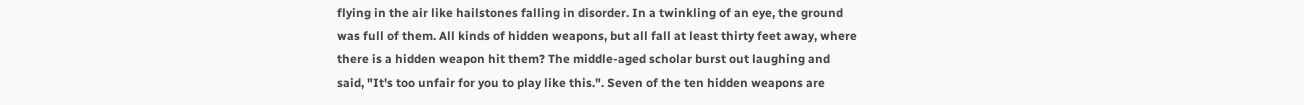flying in the air like hailstones falling in disorder. In a twinkling of an eye, the ground was full of them. All kinds of hidden weapons, but all fall at least thirty feet away, where there is a hidden weapon hit them? The middle-aged scholar burst out laughing and said, "It's too unfair for you to play like this.". Seven of the ten hidden weapons are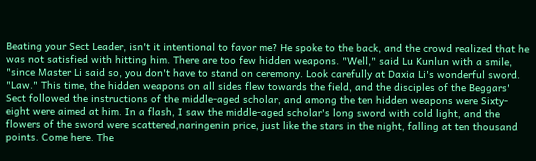Beating your Sect Leader, isn't it intentional to favor me? He spoke to the back, and the crowd realized that he was not satisfied with hitting him. There are too few hidden weapons. "Well," said Lu Kunlun with a smile, "since Master Li said so, you don't have to stand on ceremony. Look carefully at Daxia Li's wonderful sword. "Law." This time, the hidden weapons on all sides flew towards the field, and the disciples of the Beggars' Sect followed the instructions of the middle-aged scholar, and among the ten hidden weapons were Sixty-eight were aimed at him. In a flash, I saw the middle-aged scholar's long sword with cold light, and the flowers of the sword were scattered,naringenin price, just like the stars in the night, falling at ten thousand points. Come here. The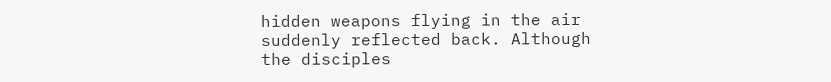hidden weapons flying in the air suddenly reflected back. Although the disciples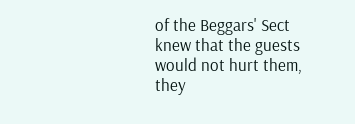of the Beggars' Sect knew that the guests would not hurt them, they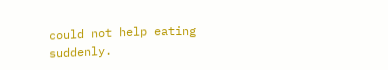could not help eating suddenly.